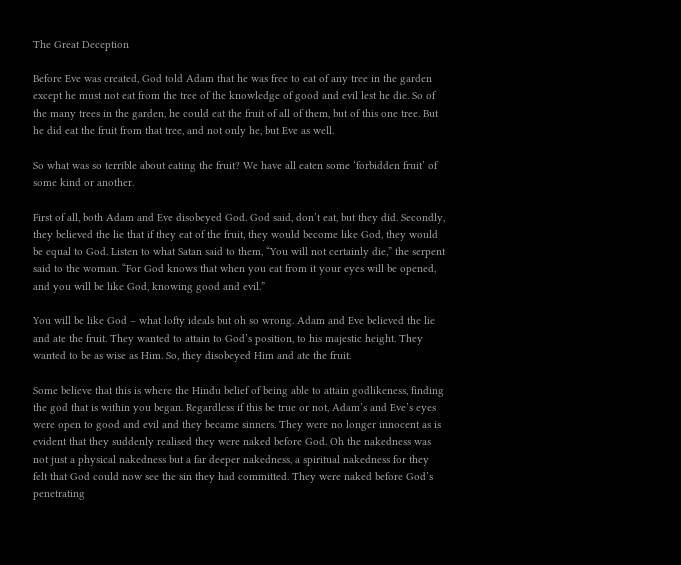The Great Deception

Before Eve was created, God told Adam that he was free to eat of any tree in the garden except he must not eat from the tree of the knowledge of good and evil lest he die. So of the many trees in the garden, he could eat the fruit of all of them, but of this one tree. But he did eat the fruit from that tree, and not only he, but Eve as well.

So what was so terrible about eating the fruit? We have all eaten some ‘forbidden fruit’ of some kind or another.

First of all, both Adam and Eve disobeyed God. God said, don’t eat, but they did. Secondly, they believed the lie that if they eat of the fruit, they would become like God, they would be equal to God. Listen to what Satan said to them, “You will not certainly die,” the serpent said to the woman. “For God knows that when you eat from it your eyes will be opened, and you will be like God, knowing good and evil.”

You will be like God – what lofty ideals but oh so wrong. Adam and Eve believed the lie and ate the fruit. They wanted to attain to God’s position, to his majestic height. They wanted to be as wise as Him. So, they disobeyed Him and ate the fruit.

Some believe that this is where the Hindu belief of being able to attain godlikeness, finding the god that is within you began. Regardless if this be true or not, Adam’s and Eve’s eyes were open to good and evil and they became sinners. They were no longer innocent as is evident that they suddenly realised they were naked before God. Oh the nakedness was not just a physical nakedness but a far deeper nakedness, a spiritual nakedness for they felt that God could now see the sin they had committed. They were naked before God’s penetrating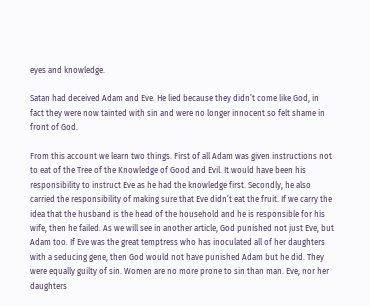eyes and knowledge.

Satan had deceived Adam and Eve. He lied because they didn’t come like God, in fact they were now tainted with sin and were no longer innocent so felt shame in front of God.

From this account we learn two things. First of all Adam was given instructions not to eat of the Tree of the Knowledge of Good and Evil. It would have been his responsibility to instruct Eve as he had the knowledge first. Secondly, he also carried the responsibility of making sure that Eve didn’t eat the fruit. If we carry the idea that the husband is the head of the household and he is responsible for his wife, then he failed. As we will see in another article, God punished not just Eve, but Adam too. If Eve was the great temptress who has inoculated all of her daughters with a seducing gene, then God would not have punished Adam but he did. They were equally guilty of sin. Women are no more prone to sin than man. Eve, nor her daughters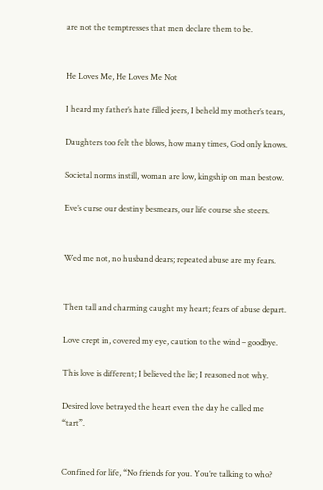are not the temptresses that men declare them to be.


He Loves Me, He Loves Me Not

I heard my father’s hate filled jeers, I beheld my mother’s tears,

Daughters too felt the blows, how many times, God only knows.

Societal norms instill, woman are low, kingship on man bestow.

Eve’s curse our destiny besmears, our life course she steers.


Wed me not, no husband dears; repeated abuse are my fears.


Then tall and charming caught my heart; fears of abuse depart.

Love crept in, covered my eye, caution to the wind – goodbye.

This love is different; I believed the lie; I reasoned not why.

Desired love betrayed the heart even the day he called me “tart”.


Confined for life, “No friends for you. You’re talking to who?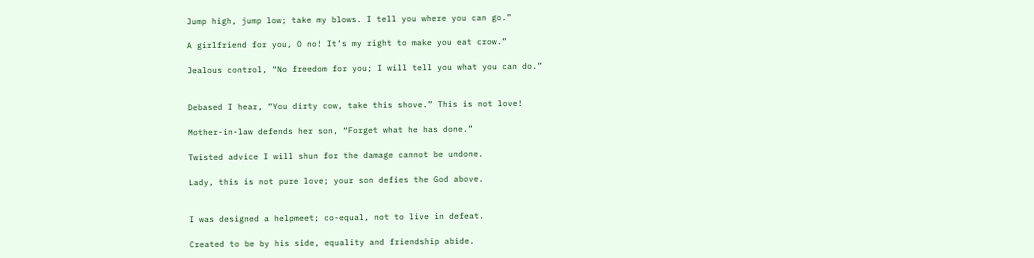Jump high, jump low; take my blows. I tell you where you can go.”

A girlfriend for you, O no! It’s my right to make you eat crow.”

Jealous control, “No freedom for you; I will tell you what you can do.”


Debased I hear, “You dirty cow, take this shove.” This is not love!

Mother-in-law defends her son, “Forget what he has done.”

Twisted advice I will shun for the damage cannot be undone.

Lady, this is not pure love; your son defies the God above.


I was designed a helpmeet; co-equal, not to live in defeat.

Created to be by his side, equality and friendship abide.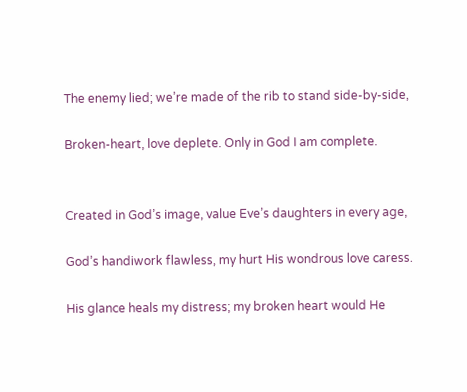The enemy lied; we’re made of the rib to stand side-by-side,

Broken-heart, love deplete. Only in God I am complete.


Created in God’s image, value Eve’s daughters in every age,

God’s handiwork flawless, my hurt His wondrous love caress.

His glance heals my distress; my broken heart would He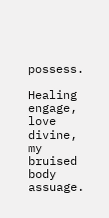possess.

Healing engage, love divine, my bruised body assuage.